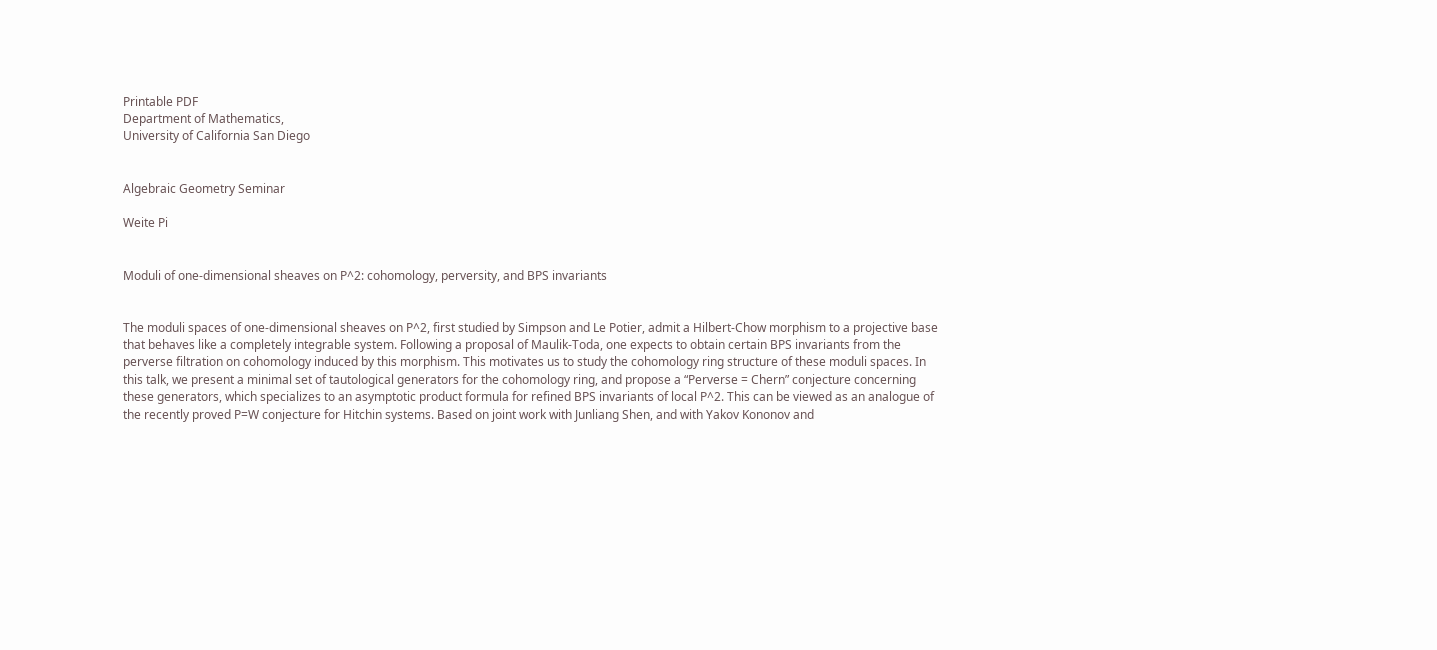Printable PDF
Department of Mathematics,
University of California San Diego


Algebraic Geometry Seminar

Weite Pi


Moduli of one-dimensional sheaves on P^2: cohomology, perversity, and BPS invariants


The moduli spaces of one-dimensional sheaves on P^2, first studied by Simpson and Le Potier, admit a Hilbert-Chow morphism to a projective base that behaves like a completely integrable system. Following a proposal of Maulik-Toda, one expects to obtain certain BPS invariants from the perverse filtration on cohomology induced by this morphism. This motivates us to study the cohomology ring structure of these moduli spaces. In this talk, we present a minimal set of tautological generators for the cohomology ring, and propose a “Perverse = Chern” conjecture concerning these generators, which specializes to an asymptotic product formula for refined BPS invariants of local P^2. This can be viewed as an analogue of the recently proved P=W conjecture for Hitchin systems. Based on joint work with Junliang Shen, and with Yakov Kononov and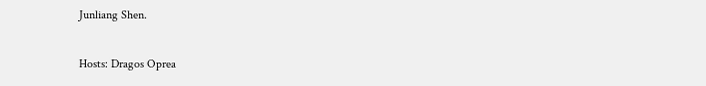Junliang Shen.

Hosts: Dragos Oprea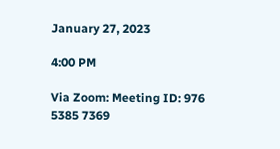January 27, 2023

4:00 PM

Via Zoom: Meeting ID: 976 5385 7369